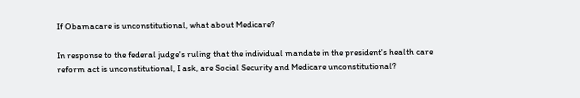If Obamacare is unconstitutional, what about Medicare?

In response to the federal judge's ruling that the individual mandate in the president's health care reform act is unconstitutional, I ask, are Social Security and Medicare unconstitutional?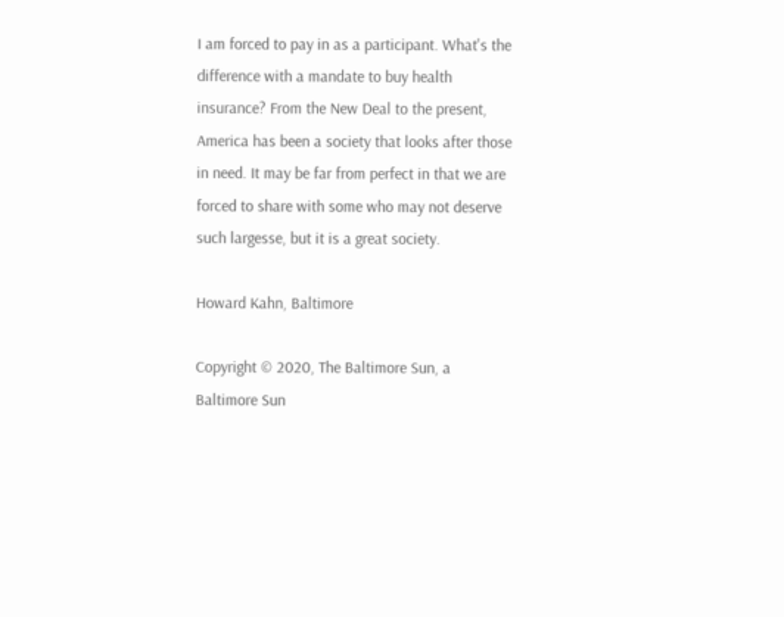I am forced to pay in as a participant. What's the difference with a mandate to buy health insurance? From the New Deal to the present, America has been a society that looks after those in need. It may be far from perfect in that we are forced to share with some who may not deserve such largesse, but it is a great society.

Howard Kahn, Baltimore

Copyright © 2020, The Baltimore Sun, a Baltimore Sun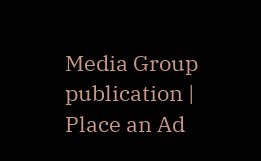Media Group publication | Place an Ad